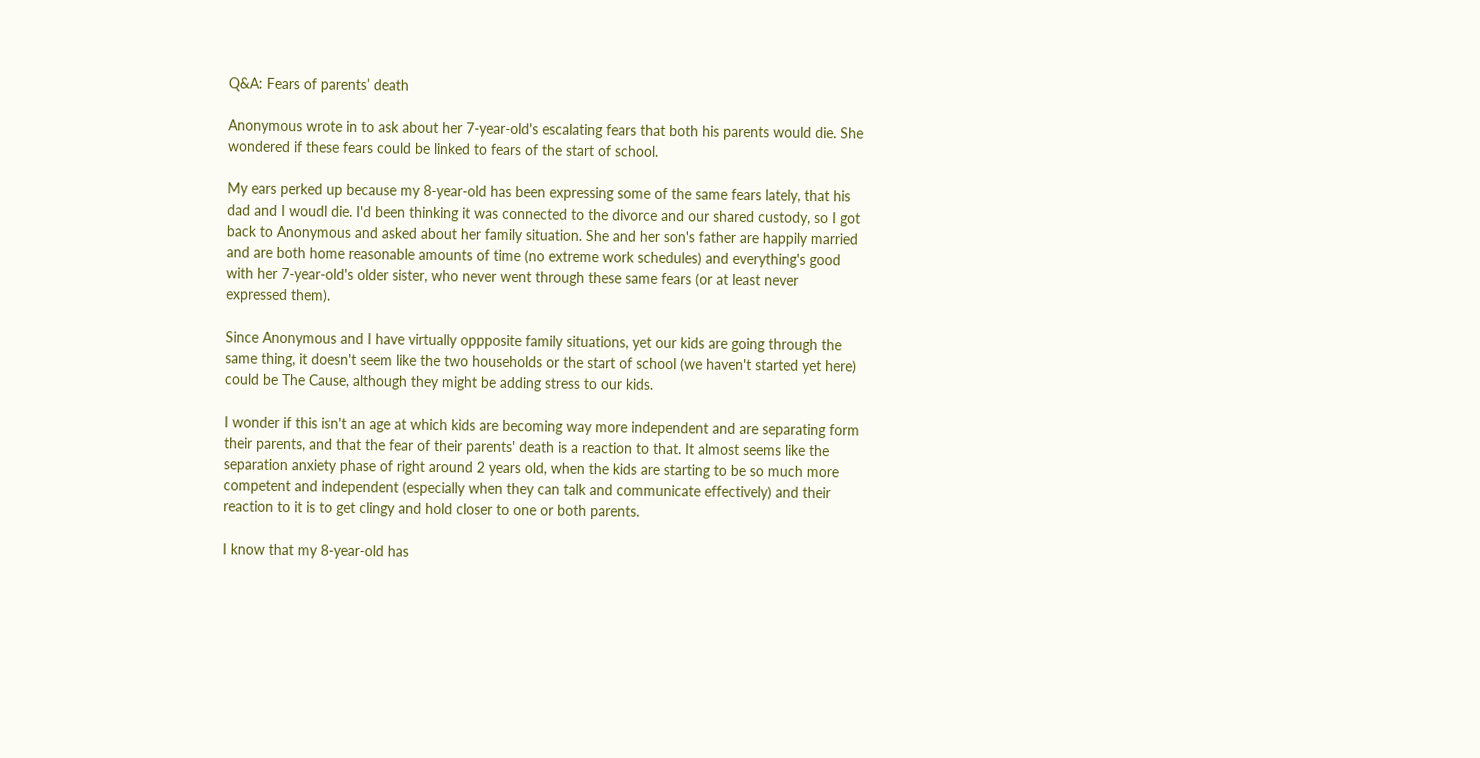Q&A: Fears of parents’ death

Anonymous wrote in to ask about her 7-year-old's escalating fears that both his parents would die. She wondered if these fears could be linked to fears of the start of school.

My ears perked up because my 8-year-old has been expressing some of the same fears lately, that his dad and I woudl die. I'd been thinking it was connected to the divorce and our shared custody, so I got back to Anonymous and asked about her family situation. She and her son's father are happily married and are both home reasonable amounts of time (no extreme work schedules) and everything's good with her 7-year-old's older sister, who never went through these same fears (or at least never expressed them).

Since Anonymous and I have virtually oppposite family situations, yet our kids are going through the same thing, it doesn't seem like the two households or the start of school (we haven't started yet here) could be The Cause, although they might be adding stress to our kids.

I wonder if this isn't an age at which kids are becoming way more independent and are separating form their parents, and that the fear of their parents' death is a reaction to that. It almost seems like the separation anxiety phase of right around 2 years old, when the kids are starting to be so much more competent and independent (especially when they can talk and communicate effectively) and their reaction to it is to get clingy and hold closer to one or both parents.

I know that my 8-year-old has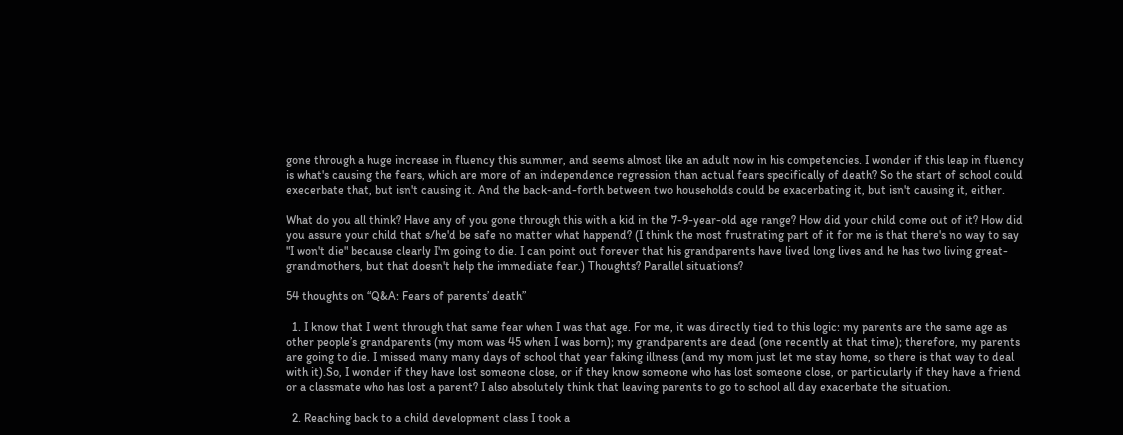gone through a huge increase in fluency this summer, and seems almost like an adult now in his competencies. I wonder if this leap in fluency is what's causing the fears, which are more of an independence regression than actual fears specifically of death? So the start of school could execerbate that, but isn't causing it. And the back-and-forth between two households could be exacerbating it, but isn't causing it, either.

What do you all think? Have any of you gone through this with a kid in the 7-9-year-old age range? How did your child come out of it? How did you assure your child that s/he'd be safe no matter what happend? (I think the most frustrating part of it for me is that there's no way to say "I won't die" because clearly I'm going to die. I can point out forever that his grandparents have lived long lives and he has two living great-grandmothers, but that doesn't help the immediate fear.) Thoughts? Parallel situations?

54 thoughts on “Q&A: Fears of parents’ death”

  1. I know that I went through that same fear when I was that age. For me, it was directly tied to this logic: my parents are the same age as other people’s grandparents (my mom was 45 when I was born); my grandparents are dead (one recently at that time); therefore, my parents are going to die. I missed many many days of school that year faking illness (and my mom just let me stay home, so there is that way to deal with it).So, I wonder if they have lost someone close, or if they know someone who has lost someone close, or particularly if they have a friend or a classmate who has lost a parent? I also absolutely think that leaving parents to go to school all day exacerbate the situation.

  2. Reaching back to a child development class I took a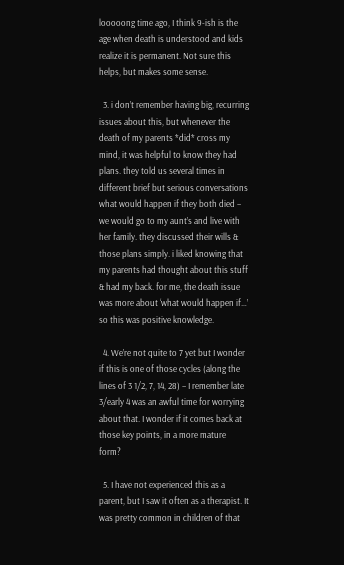looooong time ago, I think 9-ish is the age when death is understood and kids realize it is permanent. Not sure this helps, but makes some sense.

  3. i don’t remember having big, recurring issues about this, but whenever the death of my parents *did* cross my mind, it was helpful to know they had plans. they told us several times in different brief but serious conversations what would happen if they both died – we would go to my aunt’s and live with her family. they discussed their wills & those plans simply. i liked knowing that my parents had thought about this stuff & had my back. for me, the death issue was more about ‘what would happen if…’ so this was positive knowledge.

  4. We’re not quite to 7 yet but I wonder if this is one of those cycles (along the lines of 3 1/2, 7, 14, 28) – I remember late 3/early 4 was an awful time for worrying about that. I wonder if it comes back at those key points, in a more mature form?

  5. I have not experienced this as a parent, but I saw it often as a therapist. It was pretty common in children of that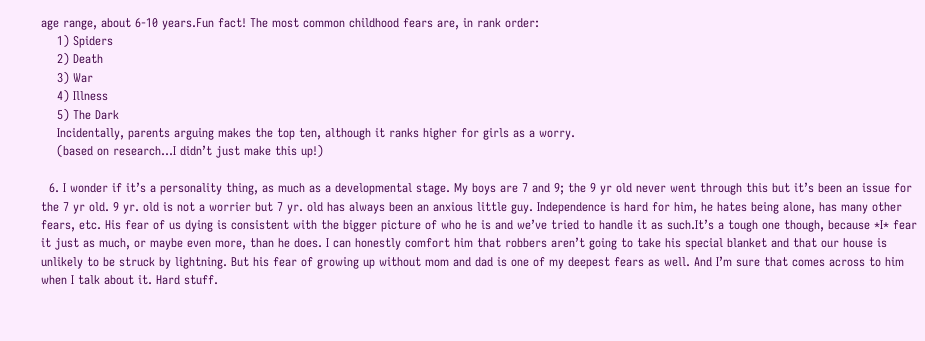age range, about 6-10 years.Fun fact! The most common childhood fears are, in rank order:
    1) Spiders
    2) Death
    3) War
    4) Illness
    5) The Dark
    Incidentally, parents arguing makes the top ten, although it ranks higher for girls as a worry.
    (based on research…I didn’t just make this up!)

  6. I wonder if it’s a personality thing, as much as a developmental stage. My boys are 7 and 9; the 9 yr old never went through this but it’s been an issue for the 7 yr old. 9 yr. old is not a worrier but 7 yr. old has always been an anxious little guy. Independence is hard for him, he hates being alone, has many other fears, etc. His fear of us dying is consistent with the bigger picture of who he is and we’ve tried to handle it as such.It’s a tough one though, because *I* fear it just as much, or maybe even more, than he does. I can honestly comfort him that robbers aren’t going to take his special blanket and that our house is unlikely to be struck by lightning. But his fear of growing up without mom and dad is one of my deepest fears as well. And I’m sure that comes across to him when I talk about it. Hard stuff.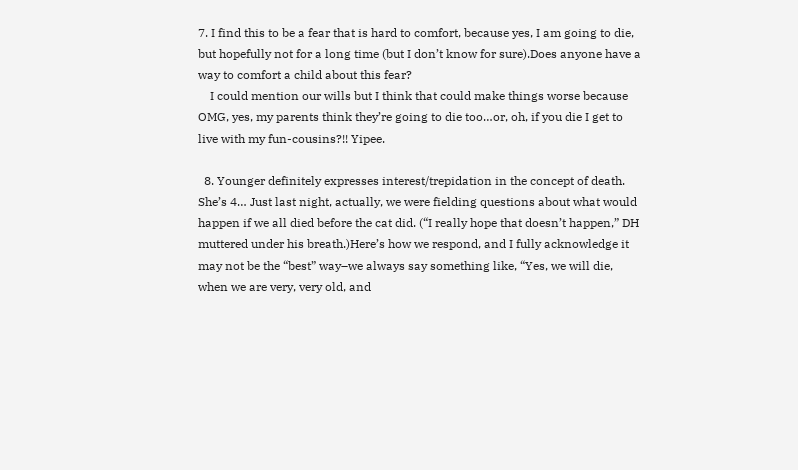7. I find this to be a fear that is hard to comfort, because yes, I am going to die, but hopefully not for a long time (but I don’t know for sure).Does anyone have a way to comfort a child about this fear?
    I could mention our wills but I think that could make things worse because OMG, yes, my parents think they’re going to die too…or, oh, if you die I get to live with my fun-cousins?!! Yipee.

  8. Younger definitely expresses interest/trepidation in the concept of death. She’s 4… Just last night, actually, we were fielding questions about what would happen if we all died before the cat did. (“I really hope that doesn’t happen,” DH muttered under his breath.)Here’s how we respond, and I fully acknowledge it may not be the “best” way–we always say something like, “Yes, we will die, when we are very, very old, and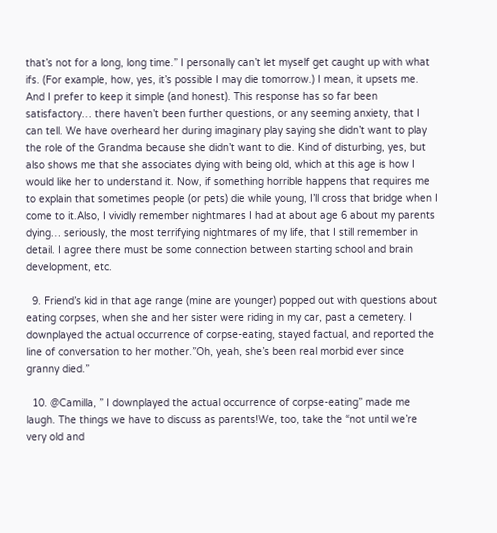that’s not for a long, long time.” I personally can’t let myself get caught up with what ifs. (For example, how, yes, it’s possible I may die tomorrow.) I mean, it upsets me. And I prefer to keep it simple (and honest). This response has so far been satisfactory… there haven’t been further questions, or any seeming anxiety, that I can tell. We have overheard her during imaginary play saying she didn’t want to play the role of the Grandma because she didn’t want to die. Kind of disturbing, yes, but also shows me that she associates dying with being old, which at this age is how I would like her to understand it. Now, if something horrible happens that requires me to explain that sometimes people (or pets) die while young, I’ll cross that bridge when I come to it.Also, I vividly remember nightmares I had at about age 6 about my parents dying… seriously, the most terrifying nightmares of my life, that I still remember in detail. I agree there must be some connection between starting school and brain development, etc.

  9. Friend’s kid in that age range (mine are younger) popped out with questions about eating corpses, when she and her sister were riding in my car, past a cemetery. I downplayed the actual occurrence of corpse-eating, stayed factual, and reported the line of conversation to her mother.”Oh, yeah, she’s been real morbid ever since granny died.”

  10. @Camilla, ” I downplayed the actual occurrence of corpse-eating” made me laugh. The things we have to discuss as parents!We, too, take the “not until we’re very old and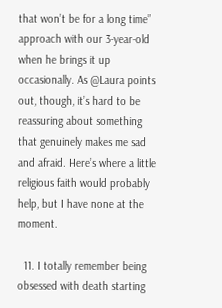that won’t be for a long time” approach with our 3-year-old when he brings it up occasionally. As @Laura points out, though, it’s hard to be reassuring about something that genuinely makes me sad and afraid. Here’s where a little religious faith would probably help, but I have none at the moment.

  11. I totally remember being obsessed with death starting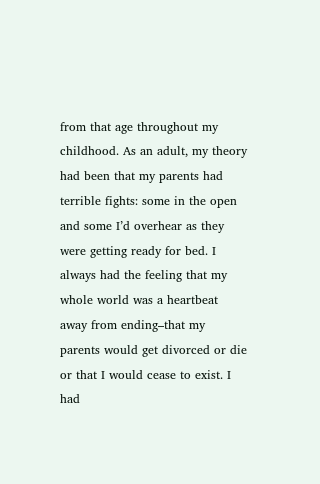from that age throughout my childhood. As an adult, my theory had been that my parents had terrible fights: some in the open and some I’d overhear as they were getting ready for bed. I always had the feeling that my whole world was a heartbeat away from ending–that my parents would get divorced or die or that I would cease to exist. I had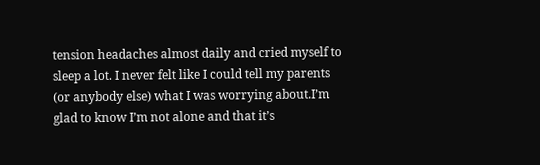tension headaches almost daily and cried myself to sleep a lot. I never felt like I could tell my parents (or anybody else) what I was worrying about.I’m glad to know I’m not alone and that it’s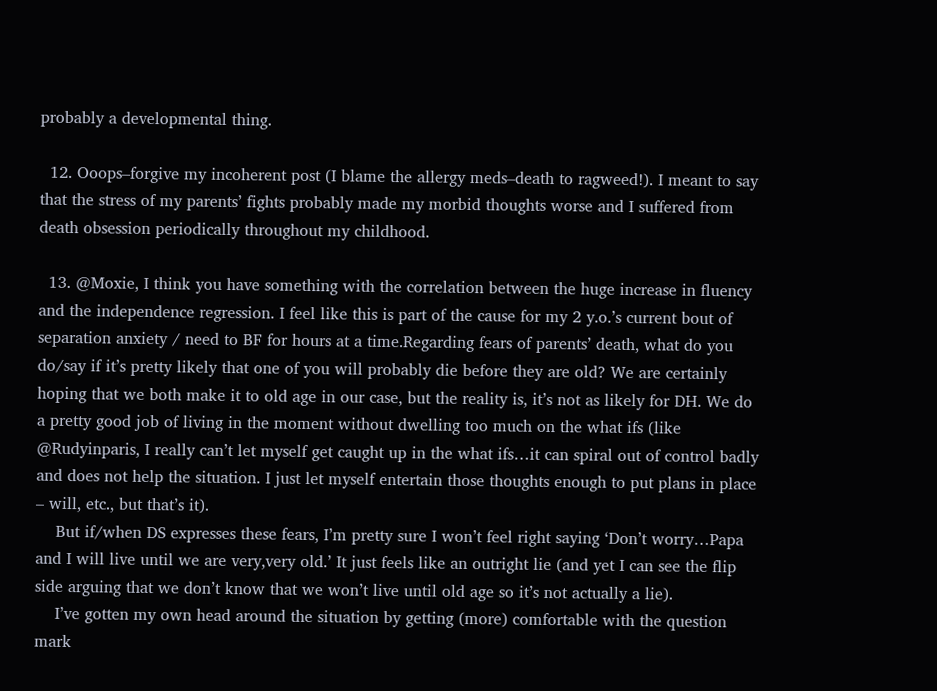probably a developmental thing.

  12. Ooops–forgive my incoherent post (I blame the allergy meds–death to ragweed!). I meant to say that the stress of my parents’ fights probably made my morbid thoughts worse and I suffered from death obsession periodically throughout my childhood.

  13. @Moxie, I think you have something with the correlation between the huge increase in fluency and the independence regression. I feel like this is part of the cause for my 2 y.o.’s current bout of separation anxiety / need to BF for hours at a time.Regarding fears of parents’ death, what do you do/say if it’s pretty likely that one of you will probably die before they are old? We are certainly hoping that we both make it to old age in our case, but the reality is, it’s not as likely for DH. We do a pretty good job of living in the moment without dwelling too much on the what ifs (like @Rudyinparis, I really can’t let myself get caught up in the what ifs…it can spiral out of control badly and does not help the situation. I just let myself entertain those thoughts enough to put plans in place – will, etc., but that’s it).
    But if/when DS expresses these fears, I’m pretty sure I won’t feel right saying ‘Don’t worry…Papa and I will live until we are very,very old.’ It just feels like an outright lie (and yet I can see the flip side arguing that we don’t know that we won’t live until old age so it’s not actually a lie).
    I’ve gotten my own head around the situation by getting (more) comfortable with the question mark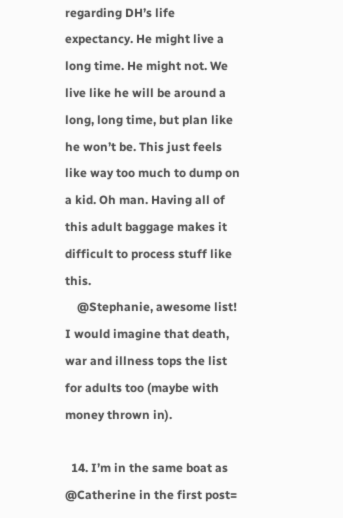regarding DH’s life expectancy. He might live a long time. He might not. We live like he will be around a long, long time, but plan like he won’t be. This just feels like way too much to dump on a kid. Oh man. Having all of this adult baggage makes it difficult to process stuff like this.
    @Stephanie, awesome list! I would imagine that death, war and illness tops the list for adults too (maybe with money thrown in).

  14. I’m in the same boat as @Catherine in the first post=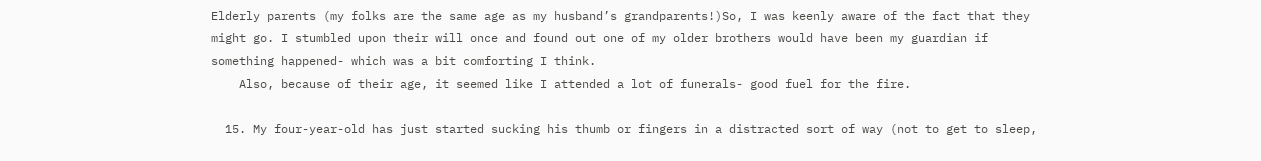Elderly parents (my folks are the same age as my husband’s grandparents!)So, I was keenly aware of the fact that they might go. I stumbled upon their will once and found out one of my older brothers would have been my guardian if something happened- which was a bit comforting I think.
    Also, because of their age, it seemed like I attended a lot of funerals- good fuel for the fire.

  15. My four-year-old has just started sucking his thumb or fingers in a distracted sort of way (not to get to sleep,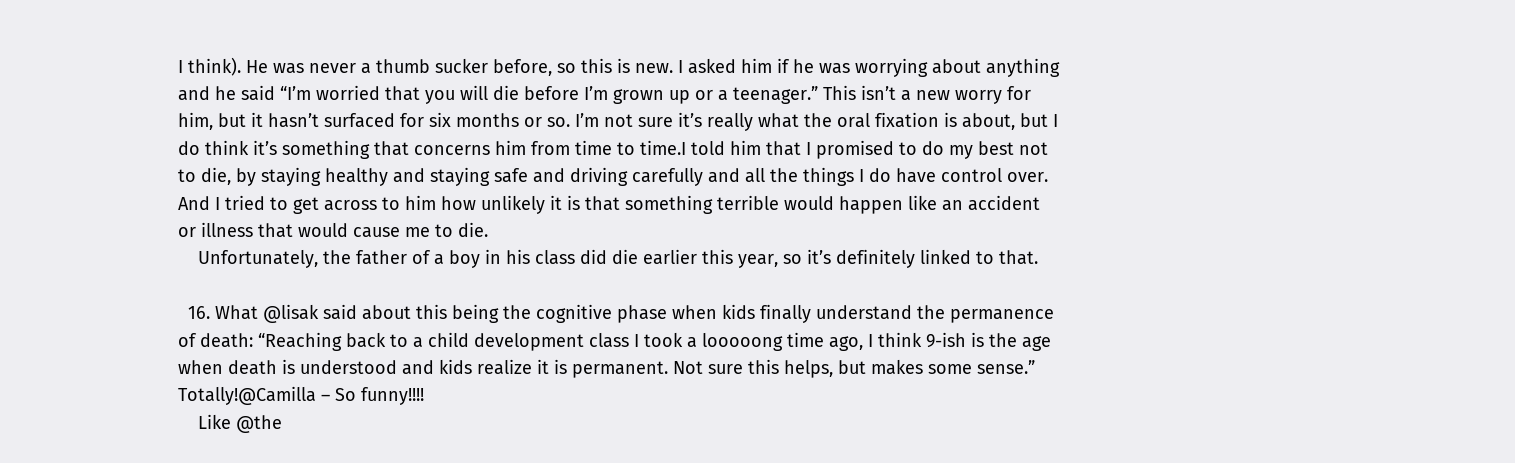I think). He was never a thumb sucker before, so this is new. I asked him if he was worrying about anything and he said “I’m worried that you will die before I’m grown up or a teenager.” This isn’t a new worry for him, but it hasn’t surfaced for six months or so. I’m not sure it’s really what the oral fixation is about, but I do think it’s something that concerns him from time to time.I told him that I promised to do my best not to die, by staying healthy and staying safe and driving carefully and all the things I do have control over. And I tried to get across to him how unlikely it is that something terrible would happen like an accident or illness that would cause me to die.
    Unfortunately, the father of a boy in his class did die earlier this year, so it’s definitely linked to that.

  16. What @lisak said about this being the cognitive phase when kids finally understand the permanence of death: “Reaching back to a child development class I took a looooong time ago, I think 9-ish is the age when death is understood and kids realize it is permanent. Not sure this helps, but makes some sense.” Totally!@Camilla – So funny!!!!
    Like @the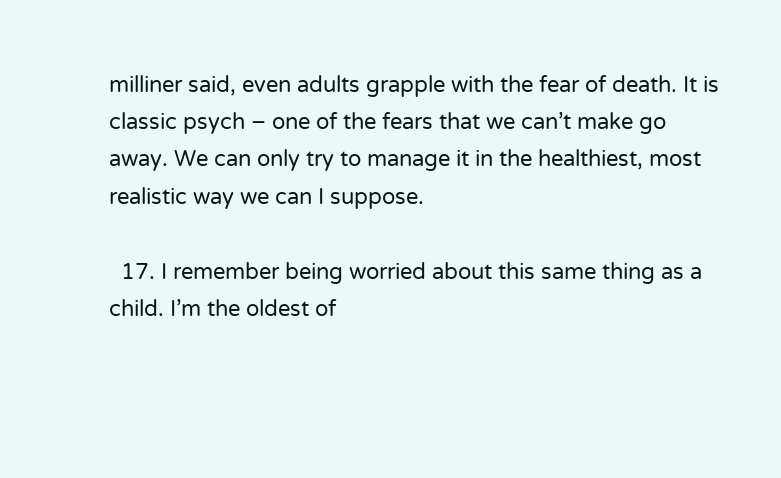milliner said, even adults grapple with the fear of death. It is classic psych – one of the fears that we can’t make go away. We can only try to manage it in the healthiest, most realistic way we can I suppose.

  17. I remember being worried about this same thing as a child. I’m the oldest of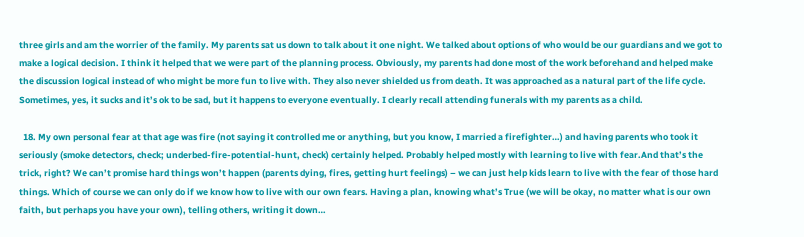three girls and am the worrier of the family. My parents sat us down to talk about it one night. We talked about options of who would be our guardians and we got to make a logical decision. I think it helped that we were part of the planning process. Obviously, my parents had done most of the work beforehand and helped make the discussion logical instead of who might be more fun to live with. They also never shielded us from death. It was approached as a natural part of the life cycle. Sometimes, yes, it sucks and it’s ok to be sad, but it happens to everyone eventually. I clearly recall attending funerals with my parents as a child.

  18. My own personal fear at that age was fire (not saying it controlled me or anything, but you know, I married a firefighter…) and having parents who took it seriously (smoke detectors, check; underbed-fire-potential-hunt, check) certainly helped. Probably helped mostly with learning to live with fear.And that’s the trick, right? We can’t promise hard things won’t happen (parents dying, fires, getting hurt feelings) – we can just help kids learn to live with the fear of those hard things. Which of course we can only do if we know how to live with our own fears. Having a plan, knowing what’s True (we will be okay, no matter what is our own faith, but perhaps you have your own), telling others, writing it down…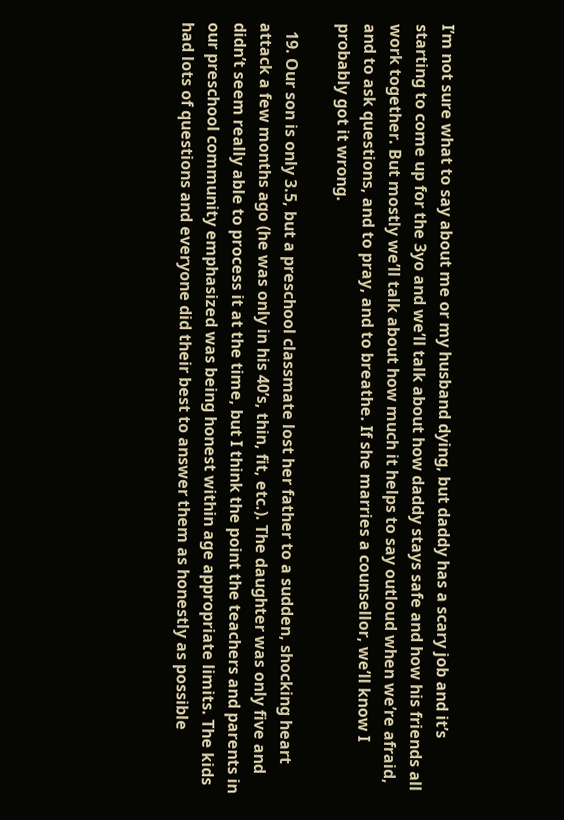I’m not sure what to say about me or my husband dying, but daddy has a scary job and it’s starting to come up for the 3yo and we’ll talk about how daddy stays safe and how his friends all work together. But mostly we’ll talk about how much it helps to say outloud when we’re afraid, and to ask questions, and to pray, and to breathe. If she marries a counsellor, we’ll know I probably got it wrong.

  19. Our son is only 3.5, but a preschool classmate lost her father to a sudden, shocking heart attack a few months ago (he was only in his 40’s, thin, fit, etc.). The daughter was only five and didn’t seem really able to process it at the time, but I think the point the teachers and parents in our preschool community emphasized was being honest within age appropriate limits. The kids had lots of questions and everyone did their best to answer them as honestly as possible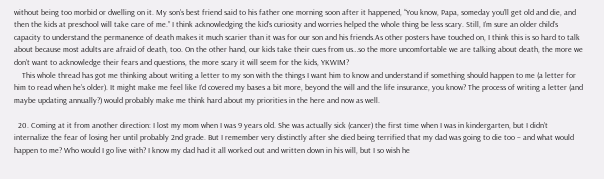without being too morbid or dwelling on it. My son’s best friend said to his father one morning soon after it happened, “You know, Papa, someday you’ll get old and die, and then the kids at preschool will take care of me.” I think acknowledging the kid’s curiosity and worries helped the whole thing be less scary. Still, I’m sure an older child’s capacity to understand the permanence of death makes it much scarier than it was for our son and his friends.As other posters have touched on, I think this is so hard to talk about because most adults are afraid of death, too. On the other hand, our kids take their cues from us…so the more uncomfortable we are talking about death, the more we don’t want to acknowledge their fears and questions, the more scary it will seem for the kids, YKWIM?
    This whole thread has got me thinking about writing a letter to my son with the things I want him to know and understand if something should happen to me (a letter for him to read when he’s older). It might make me feel like I’d covered my bases a bit more, beyond the will and the life insurance, you know? The process of writing a letter (and maybe updating annually?) would probably make me think hard about my priorities in the here and now as well.

  20. Coming at it from another direction: I lost my mom when I was 9 years old. She was actually sick (cancer) the first time when I was in kindergarten, but I didn’t internalize the fear of losing her until probably 2nd grade. But I remember very distinctly after she died being terrified that my dad was going to die too – and what would happen to me? Who would I go live with? I know my dad had it all worked out and written down in his will, but I so wish he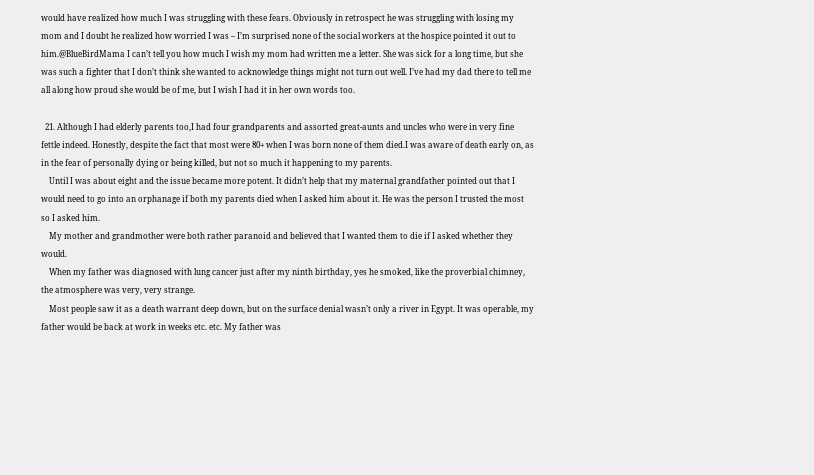would have realized how much I was struggling with these fears. Obviously in retrospect he was struggling with losing my mom and I doubt he realized how worried I was – I’m surprised none of the social workers at the hospice pointed it out to him.@BlueBirdMama I can’t tell you how much I wish my mom had written me a letter. She was sick for a long time, but she was such a fighter that I don’t think she wanted to acknowledge things might not turn out well. I’ve had my dad there to tell me all along how proud she would be of me, but I wish I had it in her own words too.

  21. Although I had elderly parents too,I had four grandparents and assorted great-aunts and uncles who were in very fine fettle indeed. Honestly, despite the fact that most were 80+ when I was born none of them died.I was aware of death early on, as in the fear of personally dying or being killed, but not so much it happening to my parents.
    Until I was about eight and the issue became more potent. It didn’t help that my maternal grandfather pointed out that I would need to go into an orphanage if both my parents died when I asked him about it. He was the person I trusted the most so I asked him.
    My mother and grandmother were both rather paranoid and believed that I wanted them to die if I asked whether they would.
    When my father was diagnosed with lung cancer just after my ninth birthday, yes he smoked, like the proverbial chimney, the atmosphere was very, very strange.
    Most people saw it as a death warrant deep down, but on the surface denial wasn’t only a river in Egypt. It was operable, my father would be back at work in weeks etc. etc. My father was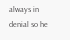always in denial so he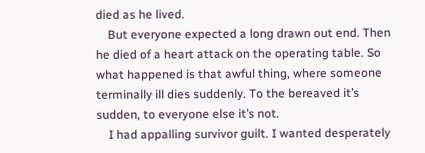died as he lived.
    But everyone expected a long drawn out end. Then he died of a heart attack on the operating table. So what happened is that awful thing, where someone terminally ill dies suddenly. To the bereaved it’s sudden, to everyone else it’s not.
    I had appalling survivor guilt. I wanted desperately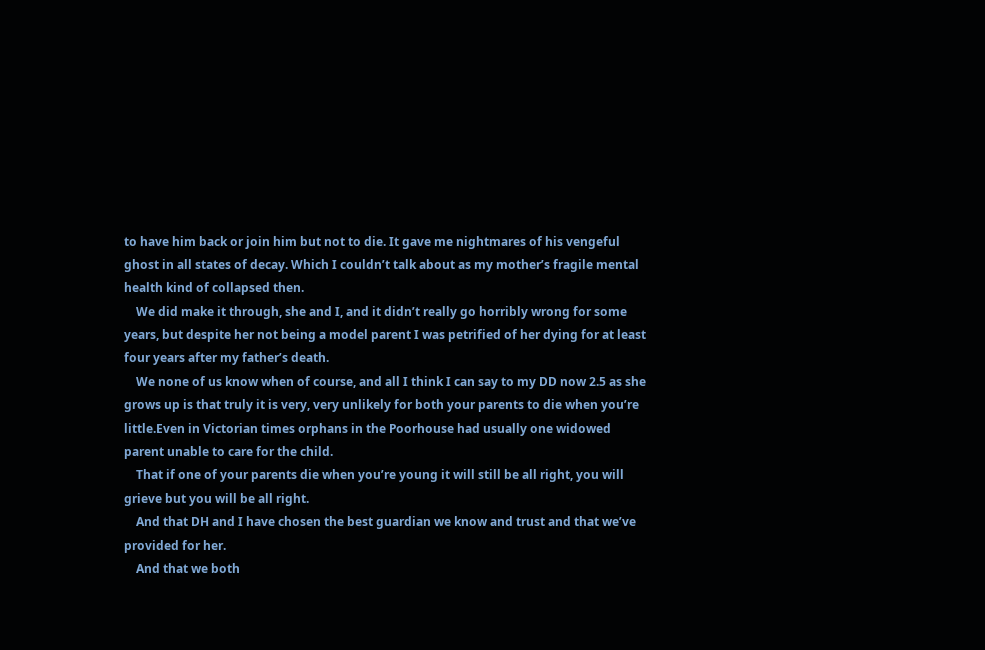to have him back or join him but not to die. It gave me nightmares of his vengeful ghost in all states of decay. Which I couldn’t talk about as my mother’s fragile mental health kind of collapsed then.
    We did make it through, she and I, and it didn’t really go horribly wrong for some years, but despite her not being a model parent I was petrified of her dying for at least four years after my father’s death.
    We none of us know when of course, and all I think I can say to my DD now 2.5 as she grows up is that truly it is very, very unlikely for both your parents to die when you’re little.Even in Victorian times orphans in the Poorhouse had usually one widowed parent unable to care for the child.
    That if one of your parents die when you’re young it will still be all right, you will grieve but you will be all right.
    And that DH and I have chosen the best guardian we know and trust and that we’ve provided for her.
    And that we both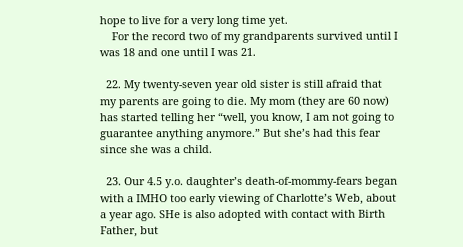hope to live for a very long time yet.
    For the record two of my grandparents survived until I was 18 and one until I was 21.

  22. My twenty-seven year old sister is still afraid that my parents are going to die. My mom (they are 60 now) has started telling her “well, you know, I am not going to guarantee anything anymore.” But she’s had this fear since she was a child.

  23. Our 4.5 y.o. daughter’s death-of-mommy-fears began with a IMHO too early viewing of Charlotte’s Web, about a year ago. SHe is also adopted with contact with Birth Father, but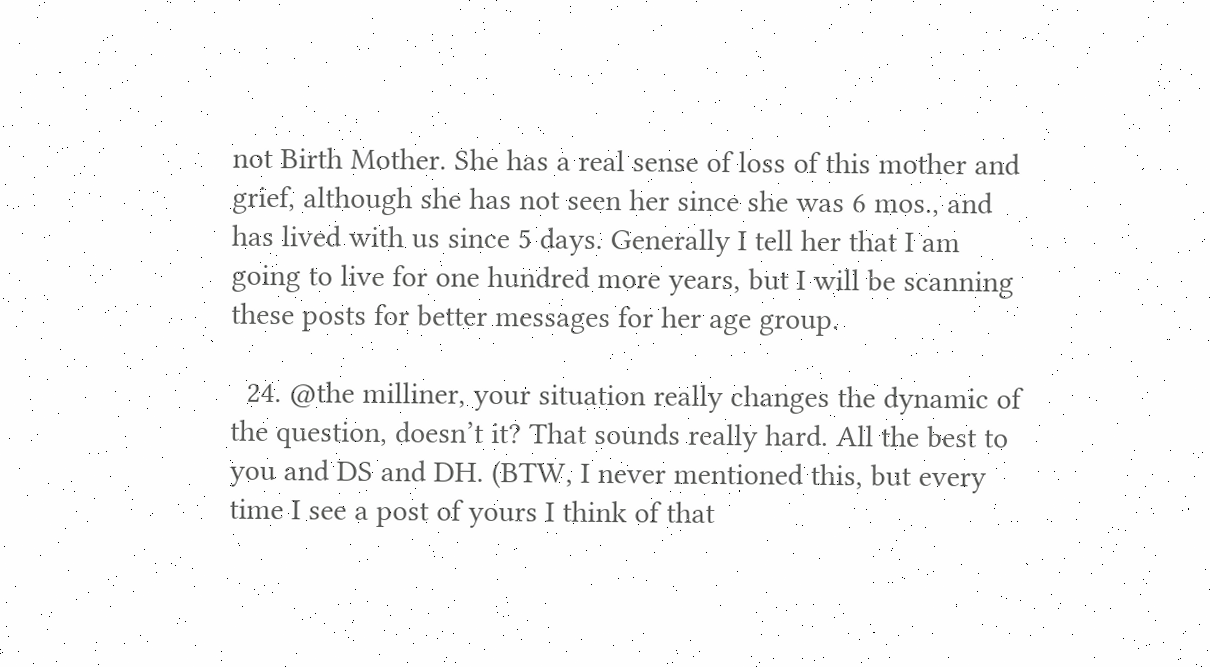not Birth Mother. She has a real sense of loss of this mother and grief, although she has not seen her since she was 6 mos., and has lived with us since 5 days. Generally I tell her that I am going to live for one hundred more years, but I will be scanning these posts for better messages for her age group.

  24. @the milliner, your situation really changes the dynamic of the question, doesn’t it? That sounds really hard. All the best to you and DS and DH. (BTW, I never mentioned this, but every time I see a post of yours I think of that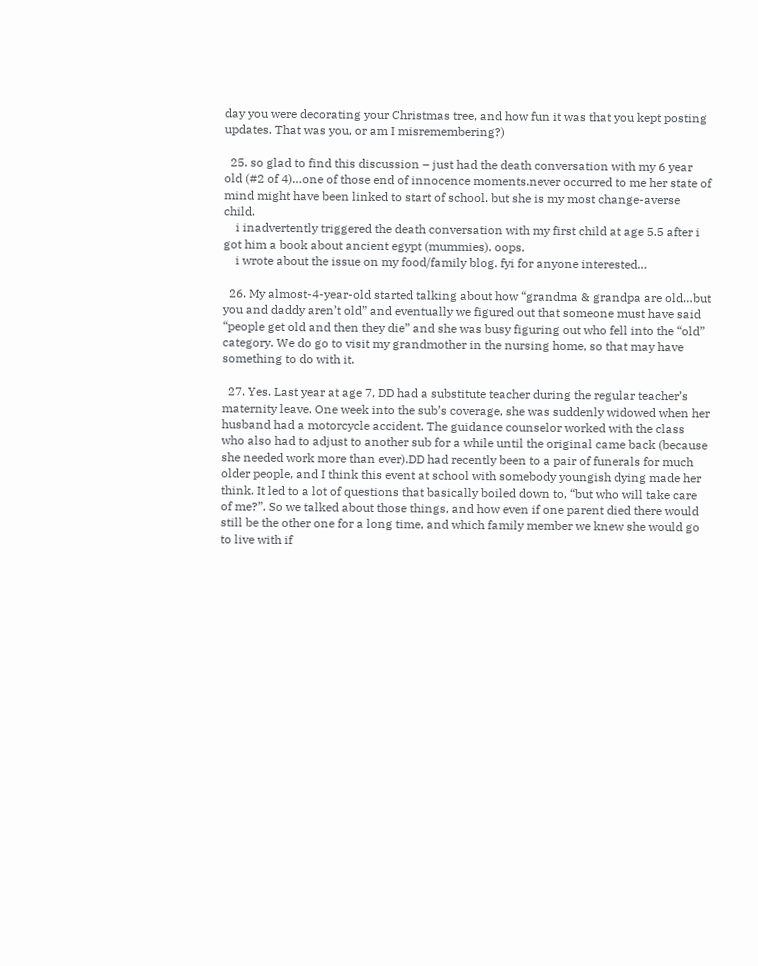day you were decorating your Christmas tree, and how fun it was that you kept posting updates. That was you, or am I misremembering?)

  25. so glad to find this discussion – just had the death conversation with my 6 year old (#2 of 4)…one of those end of innocence moments.never occurred to me her state of mind might have been linked to start of school. but she is my most change-averse child.
    i inadvertently triggered the death conversation with my first child at age 5.5 after i got him a book about ancient egypt (mummies). oops.
    i wrote about the issue on my food/family blog. fyi for anyone interested…

  26. My almost-4-year-old started talking about how “grandma & grandpa are old…but you and daddy aren’t old” and eventually we figured out that someone must have said “people get old and then they die” and she was busy figuring out who fell into the “old” category. We do go to visit my grandmother in the nursing home, so that may have something to do with it.

  27. Yes. Last year at age 7, DD had a substitute teacher during the regular teacher’s maternity leave. One week into the sub’s coverage, she was suddenly widowed when her husband had a motorcycle accident. The guidance counselor worked with the class who also had to adjust to another sub for a while until the original came back (because she needed work more than ever).DD had recently been to a pair of funerals for much older people, and I think this event at school with somebody youngish dying made her think. It led to a lot of questions that basically boiled down to, “but who will take care of me?”. So we talked about those things, and how even if one parent died there would still be the other one for a long time, and which family member we knew she would go to live with if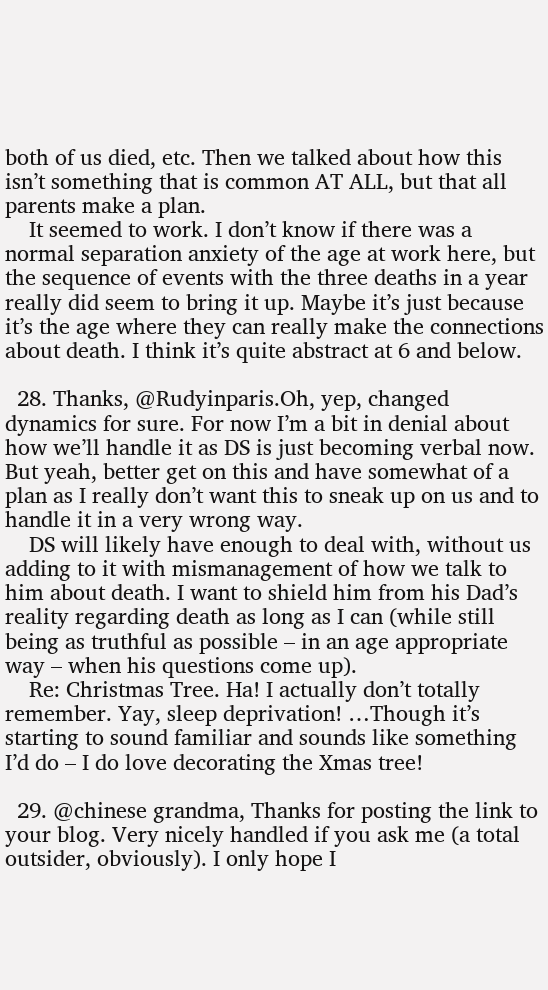both of us died, etc. Then we talked about how this isn’t something that is common AT ALL, but that all parents make a plan.
    It seemed to work. I don’t know if there was a normal separation anxiety of the age at work here, but the sequence of events with the three deaths in a year really did seem to bring it up. Maybe it’s just because it’s the age where they can really make the connections about death. I think it’s quite abstract at 6 and below.

  28. Thanks, @Rudyinparis.Oh, yep, changed dynamics for sure. For now I’m a bit in denial about how we’ll handle it as DS is just becoming verbal now. But yeah, better get on this and have somewhat of a plan as I really don’t want this to sneak up on us and to handle it in a very wrong way.
    DS will likely have enough to deal with, without us adding to it with mismanagement of how we talk to him about death. I want to shield him from his Dad’s reality regarding death as long as I can (while still being as truthful as possible – in an age appropriate way – when his questions come up).
    Re: Christmas Tree. Ha! I actually don’t totally remember. Yay, sleep deprivation! …Though it’s starting to sound familiar and sounds like something I’d do – I do love decorating the Xmas tree!

  29. @chinese grandma, Thanks for posting the link to your blog. Very nicely handled if you ask me (a total outsider, obviously). I only hope I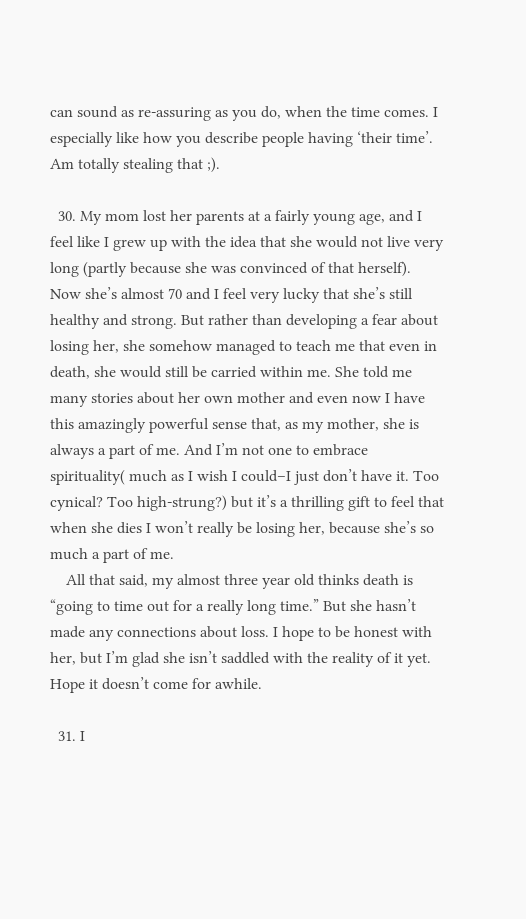can sound as re-assuring as you do, when the time comes. I especially like how you describe people having ‘their time’. Am totally stealing that ;).

  30. My mom lost her parents at a fairly young age, and I feel like I grew up with the idea that she would not live very long (partly because she was convinced of that herself). Now she’s almost 70 and I feel very lucky that she’s still healthy and strong. But rather than developing a fear about losing her, she somehow managed to teach me that even in death, she would still be carried within me. She told me many stories about her own mother and even now I have this amazingly powerful sense that, as my mother, she is always a part of me. And I’m not one to embrace spirituality( much as I wish I could–I just don’t have it. Too cynical? Too high-strung?) but it’s a thrilling gift to feel that when she dies I won’t really be losing her, because she’s so much a part of me.
    All that said, my almost three year old thinks death is “going to time out for a really long time.” But she hasn’t made any connections about loss. I hope to be honest with her, but I’m glad she isn’t saddled with the reality of it yet. Hope it doesn’t come for awhile.

  31. I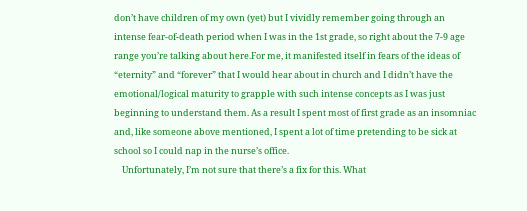don’t have children of my own (yet) but I vividly remember going through an intense fear-of-death period when I was in the 1st grade, so right about the 7-9 age range you’re talking about here.For me, it manifested itself in fears of the ideas of “eternity” and “forever” that I would hear about in church and I didn’t have the emotional/logical maturity to grapple with such intense concepts as I was just beginning to understand them. As a result I spent most of first grade as an insomniac and, like someone above mentioned, I spent a lot of time pretending to be sick at school so I could nap in the nurse’s office.
    Unfortunately, I’m not sure that there’s a fix for this. What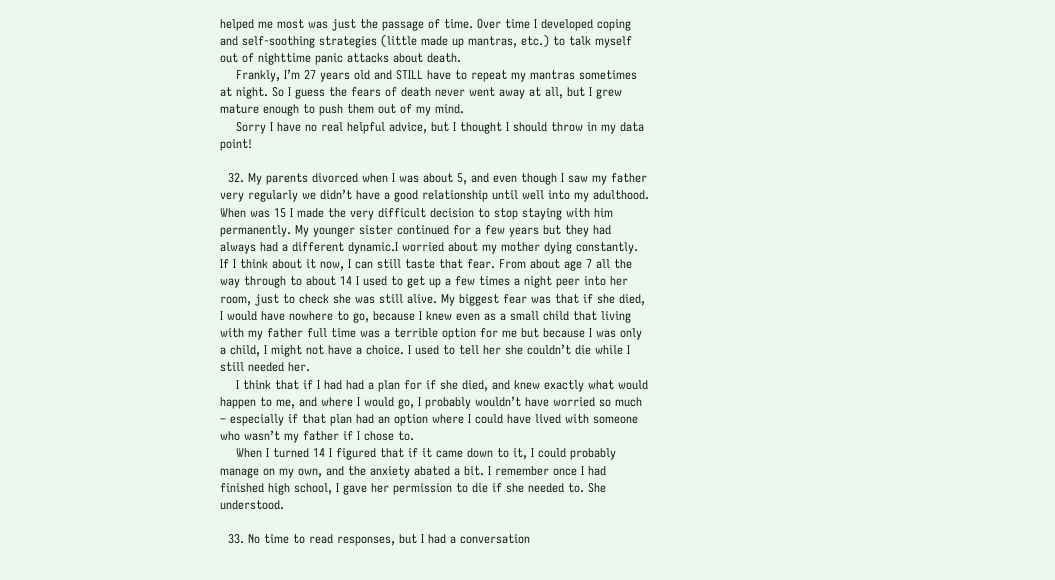helped me most was just the passage of time. Over time I developed coping and self-soothing strategies (little made up mantras, etc.) to talk myself out of nighttime panic attacks about death.
    Frankly, I’m 27 years old and STILL have to repeat my mantras sometimes at night. So I guess the fears of death never went away at all, but I grew mature enough to push them out of my mind.
    Sorry I have no real helpful advice, but I thought I should throw in my data point!

  32. My parents divorced when I was about 5, and even though I saw my father very regularly we didn’t have a good relationship until well into my adulthood. When was 15 I made the very difficult decision to stop staying with him permanently. My younger sister continued for a few years but they had always had a different dynamic.I worried about my mother dying constantly. If I think about it now, I can still taste that fear. From about age 7 all the way through to about 14 I used to get up a few times a night peer into her room, just to check she was still alive. My biggest fear was that if she died, I would have nowhere to go, because I knew even as a small child that living with my father full time was a terrible option for me but because I was only a child, I might not have a choice. I used to tell her she couldn’t die while I still needed her.
    I think that if I had had a plan for if she died, and knew exactly what would happen to me, and where I would go, I probably wouldn’t have worried so much – especially if that plan had an option where I could have lived with someone who wasn’t my father if I chose to.
    When I turned 14 I figured that if it came down to it, I could probably manage on my own, and the anxiety abated a bit. I remember once I had finished high school, I gave her permission to die if she needed to. She understood.

  33. No time to read responses, but I had a conversation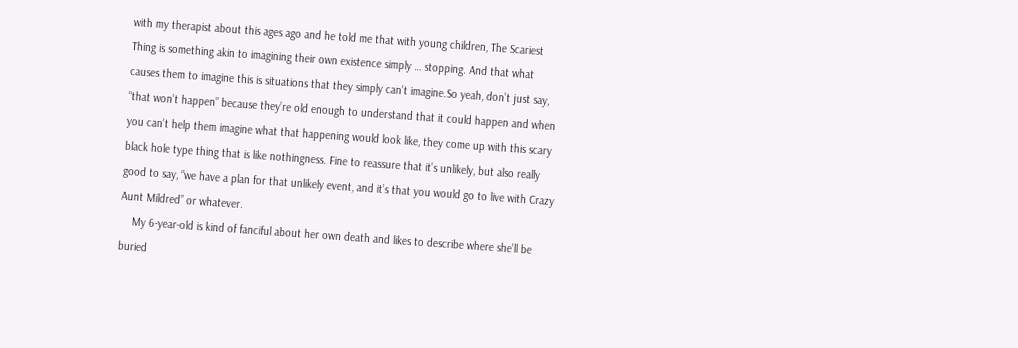with my therapist about this ages ago and he told me that with young children, The Scariest Thing is something akin to imagining their own existence simply … stopping. And that what causes them to imagine this is situations that they simply can’t imagine.So yeah, don’t just say, “that won’t happen” because they’re old enough to understand that it could happen and when you can’t help them imagine what that happening would look like, they come up with this scary black hole type thing that is like nothingness. Fine to reassure that it’s unlikely, but also really good to say, “we have a plan for that unlikely event, and it’s that you would go to live with Crazy Aunt Mildred” or whatever.
    My 6-year-old is kind of fanciful about her own death and likes to describe where she’ll be buried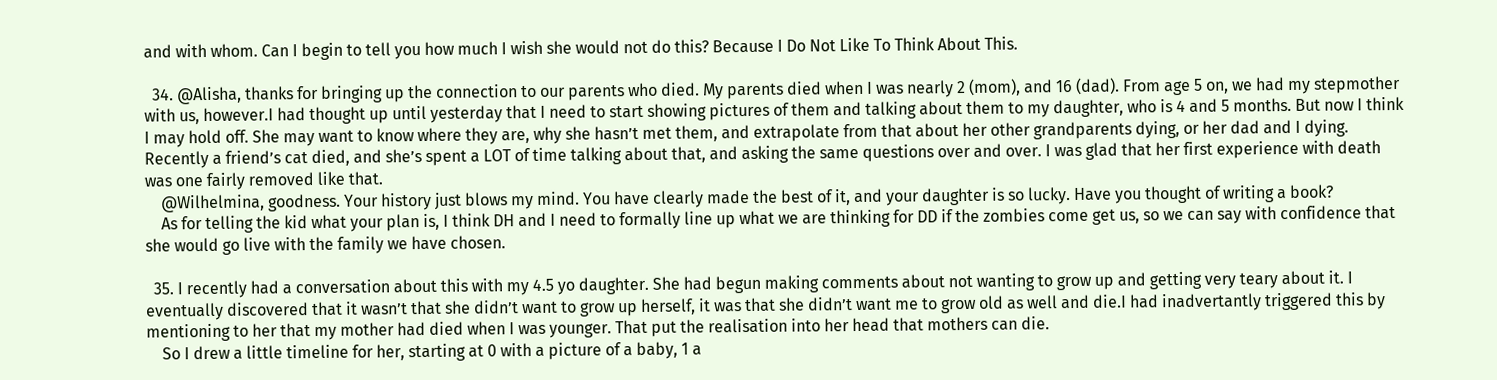and with whom. Can I begin to tell you how much I wish she would not do this? Because I Do Not Like To Think About This.

  34. @Alisha, thanks for bringing up the connection to our parents who died. My parents died when I was nearly 2 (mom), and 16 (dad). From age 5 on, we had my stepmother with us, however.I had thought up until yesterday that I need to start showing pictures of them and talking about them to my daughter, who is 4 and 5 months. But now I think I may hold off. She may want to know where they are, why she hasn’t met them, and extrapolate from that about her other grandparents dying, or her dad and I dying. Recently a friend’s cat died, and she’s spent a LOT of time talking about that, and asking the same questions over and over. I was glad that her first experience with death was one fairly removed like that.
    @Wilhelmina, goodness. Your history just blows my mind. You have clearly made the best of it, and your daughter is so lucky. Have you thought of writing a book?
    As for telling the kid what your plan is, I think DH and I need to formally line up what we are thinking for DD if the zombies come get us, so we can say with confidence that she would go live with the family we have chosen.

  35. I recently had a conversation about this with my 4.5 yo daughter. She had begun making comments about not wanting to grow up and getting very teary about it. I eventually discovered that it wasn’t that she didn’t want to grow up herself, it was that she didn’t want me to grow old as well and die.I had inadvertantly triggered this by mentioning to her that my mother had died when I was younger. That put the realisation into her head that mothers can die.
    So I drew a little timeline for her, starting at 0 with a picture of a baby, 1 a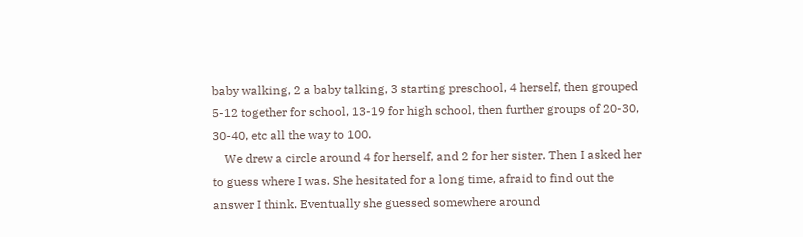baby walking, 2 a baby talking, 3 starting preschool, 4 herself, then grouped 5-12 together for school, 13-19 for high school, then further groups of 20-30, 30-40, etc all the way to 100.
    We drew a circle around 4 for herself, and 2 for her sister. Then I asked her to guess where I was. She hesitated for a long time, afraid to find out the answer I think. Eventually she guessed somewhere around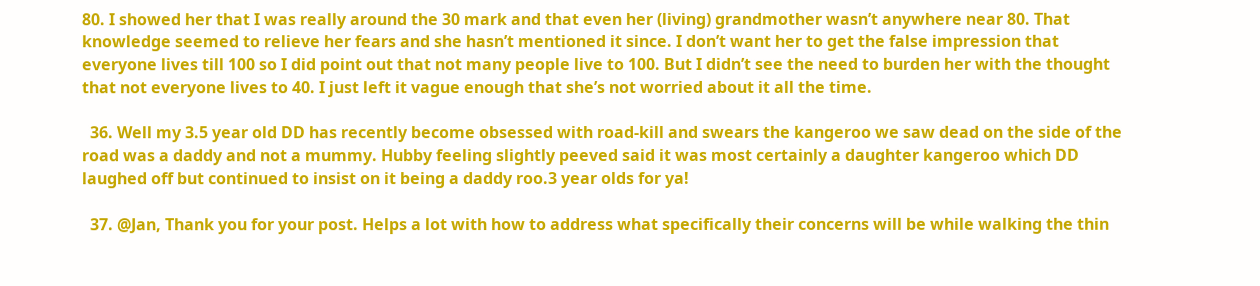80. I showed her that I was really around the 30 mark and that even her (living) grandmother wasn’t anywhere near 80. That knowledge seemed to relieve her fears and she hasn’t mentioned it since. I don’t want her to get the false impression that everyone lives till 100 so I did point out that not many people live to 100. But I didn’t see the need to burden her with the thought that not everyone lives to 40. I just left it vague enough that she’s not worried about it all the time.

  36. Well my 3.5 year old DD has recently become obsessed with road-kill and swears the kangeroo we saw dead on the side of the road was a daddy and not a mummy. Hubby feeling slightly peeved said it was most certainly a daughter kangeroo which DD laughed off but continued to insist on it being a daddy roo.3 year olds for ya!

  37. @Jan, Thank you for your post. Helps a lot with how to address what specifically their concerns will be while walking the thin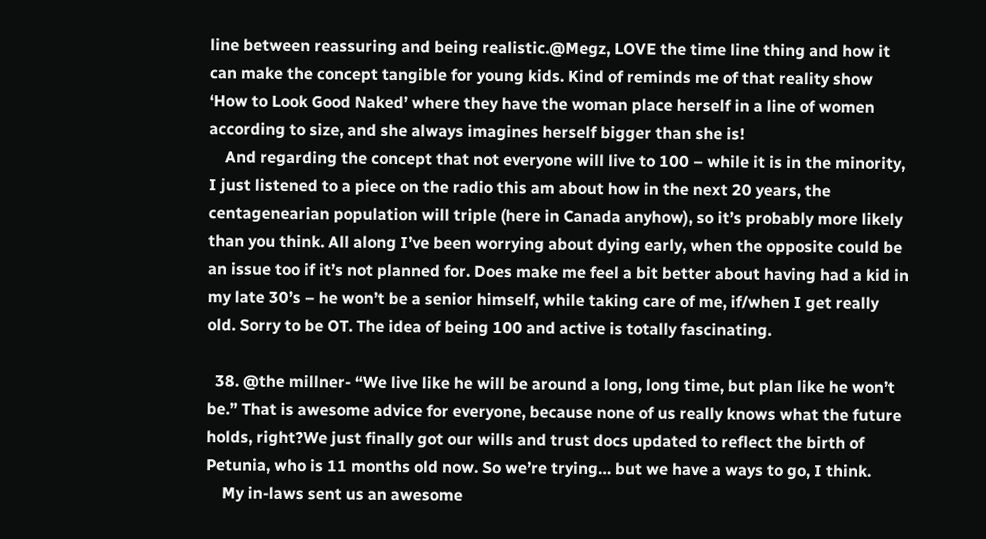line between reassuring and being realistic.@Megz, LOVE the time line thing and how it can make the concept tangible for young kids. Kind of reminds me of that reality show ‘How to Look Good Naked’ where they have the woman place herself in a line of women according to size, and she always imagines herself bigger than she is!
    And regarding the concept that not everyone will live to 100 – while it is in the minority, I just listened to a piece on the radio this am about how in the next 20 years, the centagenearian population will triple (here in Canada anyhow), so it’s probably more likely than you think. All along I’ve been worrying about dying early, when the opposite could be an issue too if it’s not planned for. Does make me feel a bit better about having had a kid in my late 30’s – he won’t be a senior himself, while taking care of me, if/when I get really old. Sorry to be OT. The idea of being 100 and active is totally fascinating.

  38. @the millner- “We live like he will be around a long, long time, but plan like he won’t be.” That is awesome advice for everyone, because none of us really knows what the future holds, right?We just finally got our wills and trust docs updated to reflect the birth of Petunia, who is 11 months old now. So we’re trying… but we have a ways to go, I think.
    My in-laws sent us an awesome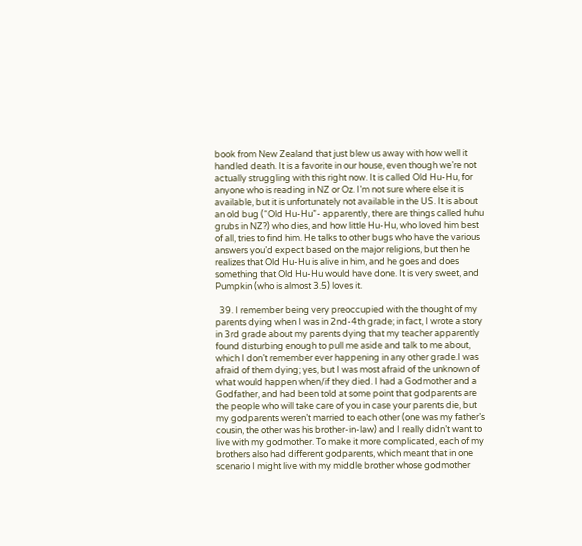book from New Zealand that just blew us away with how well it handled death. It is a favorite in our house, even though we’re not actually struggling with this right now. It is called Old Hu-Hu, for anyone who is reading in NZ or Oz. I’m not sure where else it is available, but it is unfortunately not available in the US. It is about an old bug (“Old Hu-Hu”- apparently, there are things called huhu grubs in NZ?) who dies, and how little Hu-Hu, who loved him best of all, tries to find him. He talks to other bugs who have the various answers you’d expect based on the major religions, but then he realizes that Old Hu-Hu is alive in him, and he goes and does something that Old Hu-Hu would have done. It is very sweet, and Pumpkin (who is almost 3.5) loves it.

  39. I remember being very preoccupied with the thought of my parents dying when I was in 2nd-4th grade; in fact, I wrote a story in 3rd grade about my parents dying that my teacher apparently found disturbing enough to pull me aside and talk to me about, which I don’t remember ever happening in any other grade.I was afraid of them dying; yes, but I was most afraid of the unknown of what would happen when/if they died. I had a Godmother and a Godfather, and had been told at some point that godparents are the people who will take care of you in case your parents die, but my godparents weren’t married to each other (one was my father’s cousin, the other was his brother-in-law) and I really didn’t want to live with my godmother. To make it more complicated, each of my brothers also had different godparents, which meant that in one scenario I might live with my middle brother whose godmother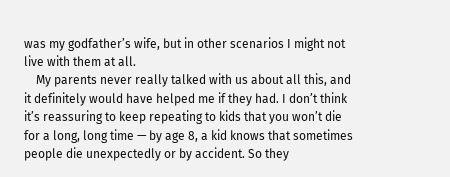was my godfather’s wife, but in other scenarios I might not live with them at all.
    My parents never really talked with us about all this, and it definitely would have helped me if they had. I don’t think it’s reassuring to keep repeating to kids that you won’t die for a long, long time — by age 8, a kid knows that sometimes people die unexpectedly or by accident. So they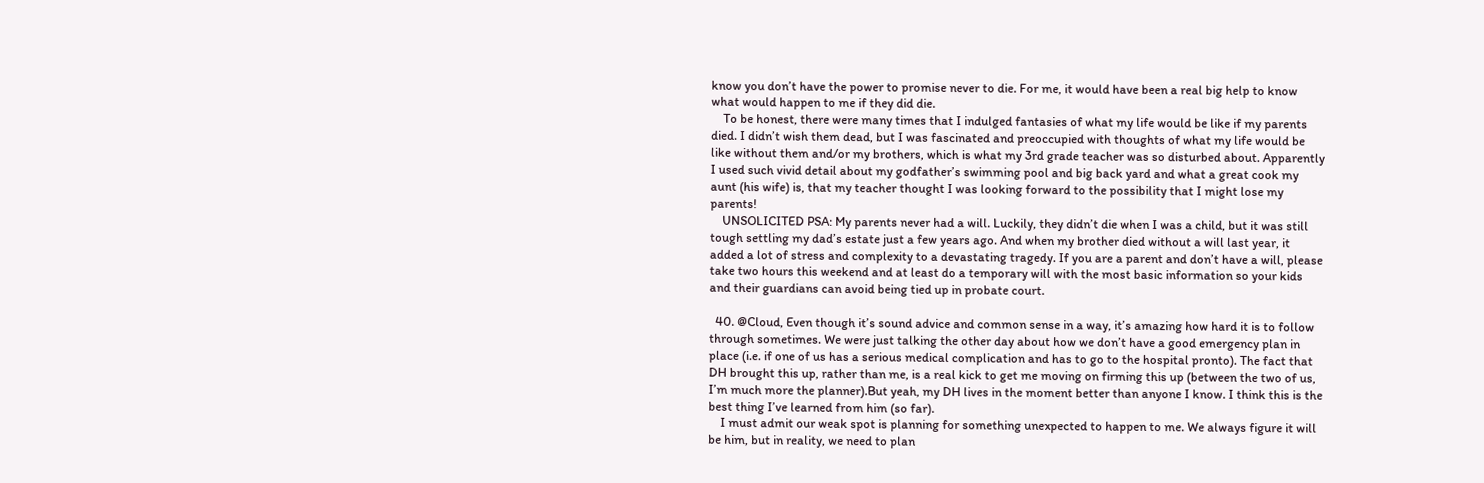know you don’t have the power to promise never to die. For me, it would have been a real big help to know what would happen to me if they did die.
    To be honest, there were many times that I indulged fantasies of what my life would be like if my parents died. I didn’t wish them dead, but I was fascinated and preoccupied with thoughts of what my life would be like without them and/or my brothers, which is what my 3rd grade teacher was so disturbed about. Apparently I used such vivid detail about my godfather’s swimming pool and big back yard and what a great cook my aunt (his wife) is, that my teacher thought I was looking forward to the possibility that I might lose my parents!
    UNSOLICITED PSA: My parents never had a will. Luckily, they didn’t die when I was a child, but it was still tough settling my dad’s estate just a few years ago. And when my brother died without a will last year, it added a lot of stress and complexity to a devastating tragedy. If you are a parent and don’t have a will, please take two hours this weekend and at least do a temporary will with the most basic information so your kids and their guardians can avoid being tied up in probate court.

  40. @Cloud, Even though it’s sound advice and common sense in a way, it’s amazing how hard it is to follow through sometimes. We were just talking the other day about how we don’t have a good emergency plan in place (i.e. if one of us has a serious medical complication and has to go to the hospital pronto). The fact that DH brought this up, rather than me, is a real kick to get me moving on firming this up (between the two of us, I’m much more the planner).But yeah, my DH lives in the moment better than anyone I know. I think this is the best thing I’ve learned from him (so far).
    I must admit our weak spot is planning for something unexpected to happen to me. We always figure it will be him, but in reality, we need to plan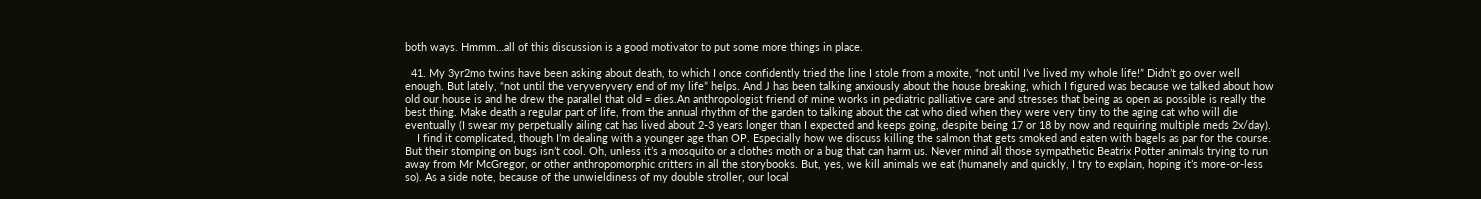both ways. Hmmm…all of this discussion is a good motivator to put some more things in place.

  41. My 3yr2mo twins have been asking about death, to which I once confidently tried the line I stole from a moxite, “not until I’ve lived my whole life!” Didn’t go over well enough. But lately, “not until the veryveryvery end of my life” helps. And J has been talking anxiously about the house breaking, which I figured was because we talked about how old our house is and he drew the parallel that old = dies.An anthropologist friend of mine works in pediatric palliative care and stresses that being as open as possible is really the best thing. Make death a regular part of life, from the annual rhythm of the garden to talking about the cat who died when they were very tiny to the aging cat who will die eventually (I swear my perpetually ailing cat has lived about 2-3 years longer than I expected and keeps going, despite being 17 or 18 by now and requiring multiple meds 2x/day).
    I find it complicated, though I’m dealing with a younger age than OP. Especially how we discuss killing the salmon that gets smoked and eaten with bagels as par for the course. But their stomping on bugs isn’t cool. Oh, unless it’s a mosquito or a clothes moth or a bug that can harm us. Never mind all those sympathetic Beatrix Potter animals trying to run away from Mr McGregor, or other anthropomorphic critters in all the storybooks. But, yes, we kill animals we eat (humanely and quickly, I try to explain, hoping it’s more-or-less so). As a side note, because of the unwieldiness of my double stroller, our local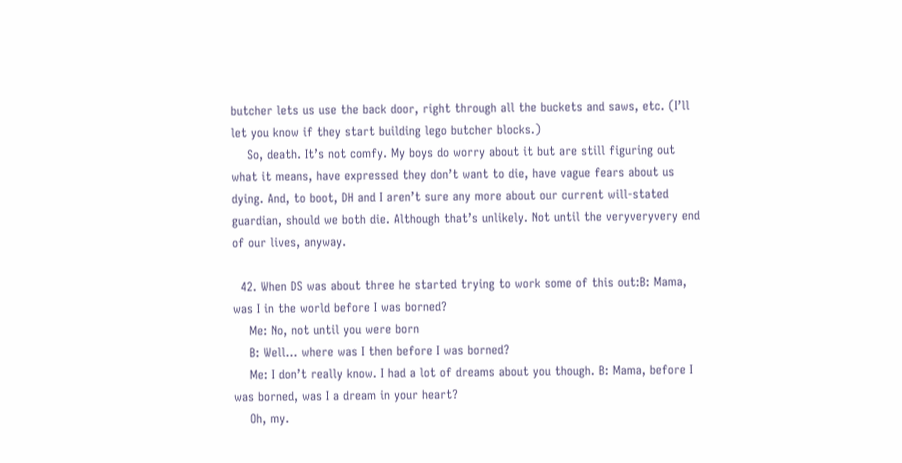butcher lets us use the back door, right through all the buckets and saws, etc. (I’ll let you know if they start building lego butcher blocks.)
    So, death. It’s not comfy. My boys do worry about it but are still figuring out what it means, have expressed they don’t want to die, have vague fears about us dying. And, to boot, DH and I aren’t sure any more about our current will-stated guardian, should we both die. Although that’s unlikely. Not until the veryveryvery end of our lives, anyway.

  42. When DS was about three he started trying to work some of this out:B: Mama, was I in the world before I was borned?
    Me: No, not until you were born
    B: Well… where was I then before I was borned?
    Me: I don’t really know. I had a lot of dreams about you though. B: Mama, before I was borned, was I a dream in your heart?
    Oh, my.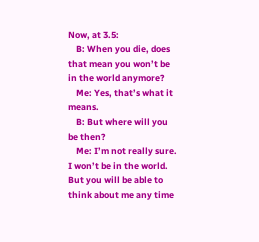Now, at 3.5:
    B: When you die, does that mean you won’t be in the world anymore?
    Me: Yes, that’s what it means.
    B: But where will you be then?
    Me: I’m not really sure. I won’t be in the world. But you will be able to think about me any time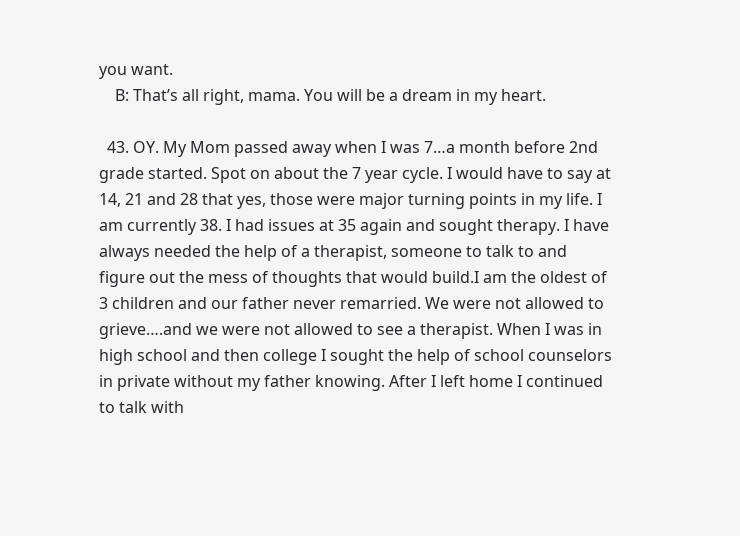you want.
    B: That’s all right, mama. You will be a dream in my heart.

  43. OY. My Mom passed away when I was 7…a month before 2nd grade started. Spot on about the 7 year cycle. I would have to say at 14, 21 and 28 that yes, those were major turning points in my life. I am currently 38. I had issues at 35 again and sought therapy. I have always needed the help of a therapist, someone to talk to and figure out the mess of thoughts that would build.I am the oldest of 3 children and our father never remarried. We were not allowed to grieve….and we were not allowed to see a therapist. When I was in high school and then college I sought the help of school counselors in private without my father knowing. After I left home I continued to talk with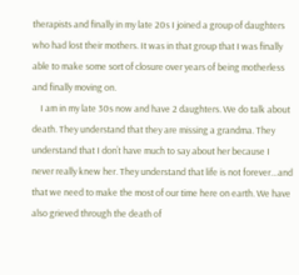therapists and finally in my late 20s I joined a group of daughters who had lost their mothers. It was in that group that I was finally able to make some sort of closure over years of being motherless and finally moving on.
    I am in my late 30s now and have 2 daughters. We do talk about death. They understand that they are missing a grandma. They understand that I don’t have much to say about her because I never really knew her. They understand that life is not forever…and that we need to make the most of our time here on earth. We have also grieved through the death of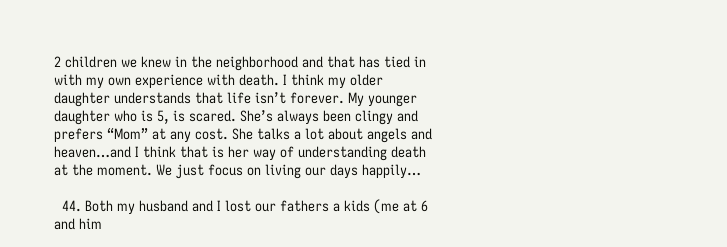2 children we knew in the neighborhood and that has tied in with my own experience with death. I think my older daughter understands that life isn’t forever. My younger daughter who is 5, is scared. She’s always been clingy and prefers “Mom” at any cost. She talks a lot about angels and heaven…and I think that is her way of understanding death at the moment. We just focus on living our days happily…

  44. Both my husband and I lost our fathers a kids (me at 6 and him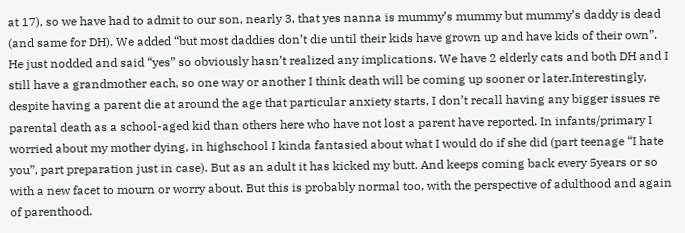at 17), so we have had to admit to our son, nearly 3, that yes nanna is mummy’s mummy but mummy’s daddy is dead (and same for DH). We added “but most daddies don’t die until their kids have grown up and have kids of their own”. He just nodded and said “yes” so obviously hasn’t realized any implications. We have 2 elderly cats and both DH and I still have a grandmother each, so one way or another I think death will be coming up sooner or later.Interestingly, despite having a parent die at around the age that particular anxiety starts, I don’t recall having any bigger issues re parental death as a school-aged kid than others here who have not lost a parent have reported. In infants/primary I worried about my mother dying, in highschool I kinda fantasied about what I would do if she did (part teenage “I hate you”, part preparation just in case). But as an adult it has kicked my butt. And keeps coming back every 5years or so with a new facet to mourn or worry about. But this is probably normal too, with the perspective of adulthood and again of parenthood.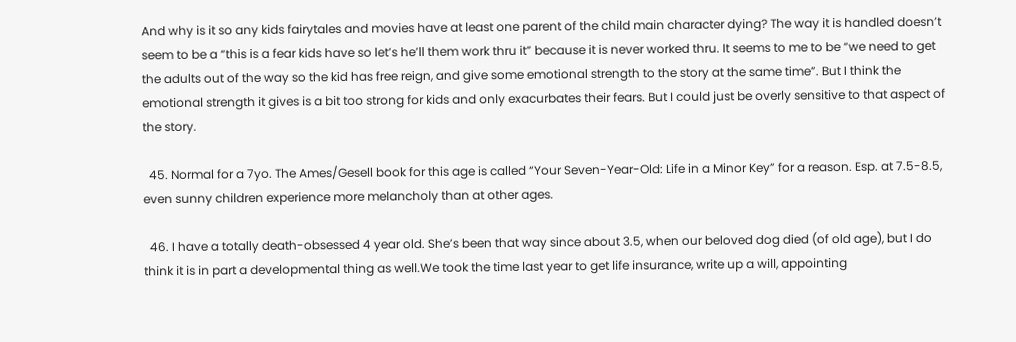And why is it so any kids fairytales and movies have at least one parent of the child main character dying? The way it is handled doesn’t seem to be a “this is a fear kids have so let’s he’ll them work thru it” because it is never worked thru. It seems to me to be “we need to get the adults out of the way so the kid has free reign, and give some emotional strength to the story at the same time”. But I think the emotional strength it gives is a bit too strong for kids and only exacurbates their fears. But I could just be overly sensitive to that aspect of the story.

  45. Normal for a 7yo. The Ames/Gesell book for this age is called “Your Seven-Year-Old: Life in a Minor Key” for a reason. Esp. at 7.5-8.5, even sunny children experience more melancholy than at other ages.

  46. I have a totally death-obsessed 4 year old. She’s been that way since about 3.5, when our beloved dog died (of old age), but I do think it is in part a developmental thing as well.We took the time last year to get life insurance, write up a will, appointing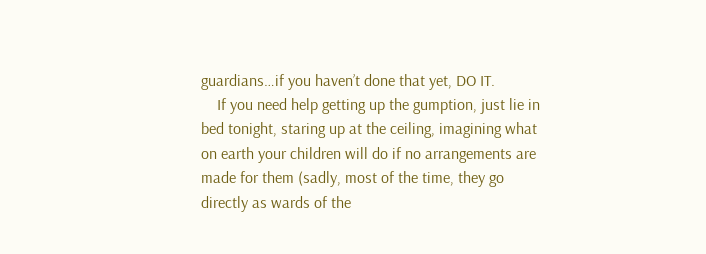guardians…if you haven’t done that yet, DO IT.
    If you need help getting up the gumption, just lie in bed tonight, staring up at the ceiling, imagining what on earth your children will do if no arrangements are made for them (sadly, most of the time, they go directly as wards of the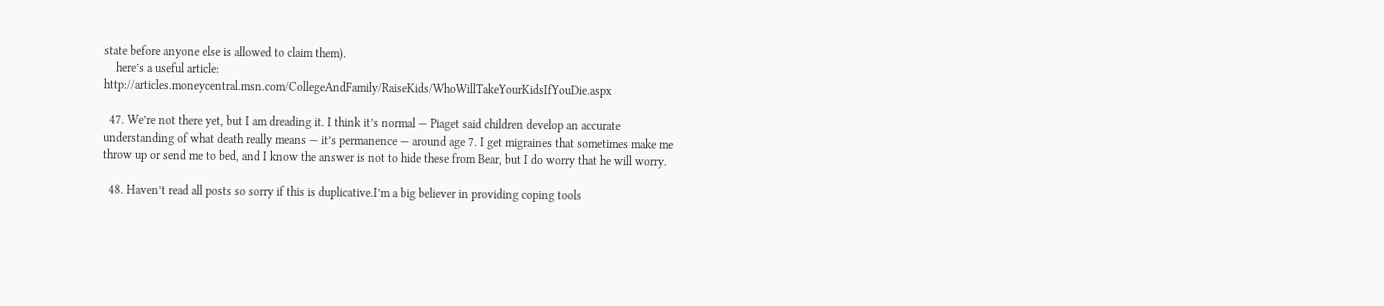state before anyone else is allowed to claim them).
    here’s a useful article: http://articles.moneycentral.msn.com/CollegeAndFamily/RaiseKids/WhoWillTakeYourKidsIfYouDie.aspx

  47. We’re not there yet, but I am dreading it. I think it’s normal — Piaget said children develop an accurate understanding of what death really means — it’s permanence — around age 7. I get migraines that sometimes make me throw up or send me to bed, and I know the answer is not to hide these from Bear, but I do worry that he will worry.

  48. Haven’t read all posts so sorry if this is duplicative.I’m a big believer in providing coping tools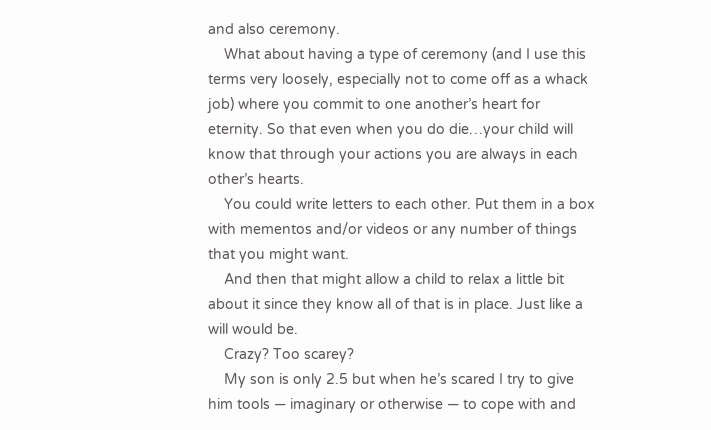and also ceremony.
    What about having a type of ceremony (and I use this terms very loosely, especially not to come off as a whack job) where you commit to one another’s heart for eternity. So that even when you do die…your child will know that through your actions you are always in each other’s hearts.
    You could write letters to each other. Put them in a box with mementos and/or videos or any number of things that you might want.
    And then that might allow a child to relax a little bit about it since they know all of that is in place. Just like a will would be.
    Crazy? Too scarey?
    My son is only 2.5 but when he’s scared I try to give him tools — imaginary or otherwise — to cope with and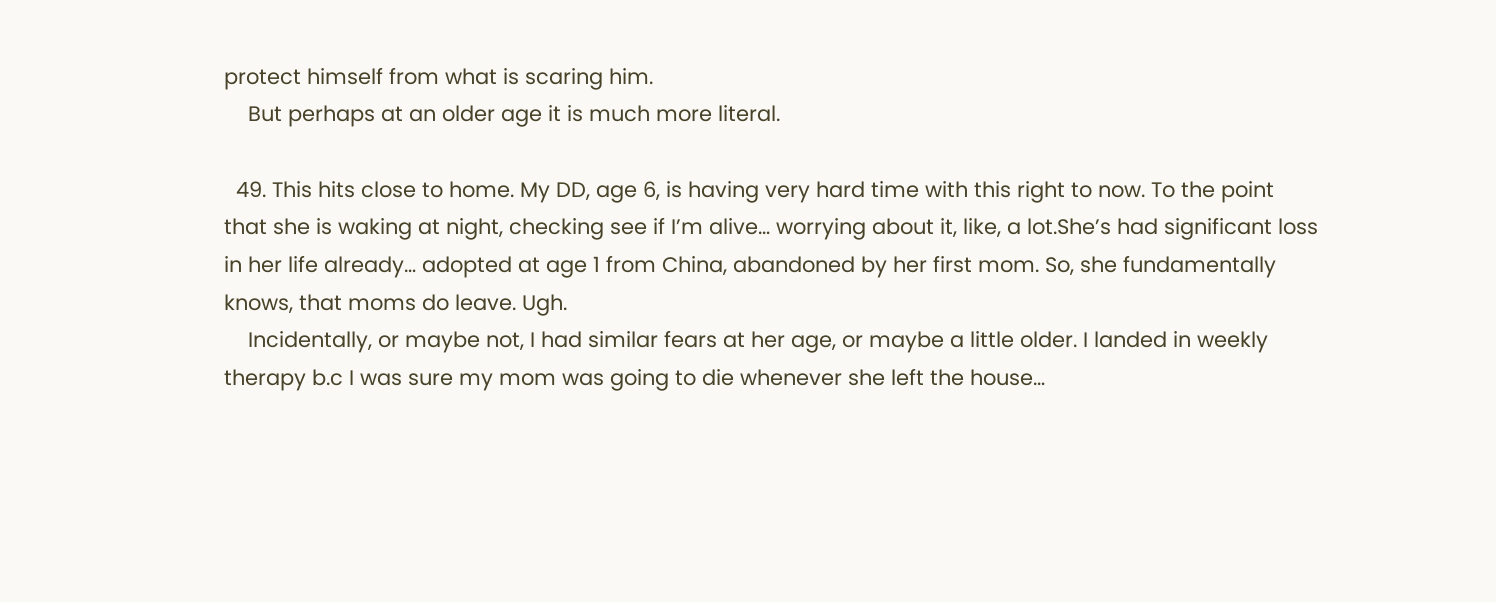protect himself from what is scaring him.
    But perhaps at an older age it is much more literal.

  49. This hits close to home. My DD, age 6, is having very hard time with this right to now. To the point that she is waking at night, checking see if I’m alive… worrying about it, like, a lot.She’s had significant loss in her life already… adopted at age 1 from China, abandoned by her first mom. So, she fundamentally knows, that moms do leave. Ugh.
    Incidentally, or maybe not, I had similar fears at her age, or maybe a little older. I landed in weekly therapy b.c I was sure my mom was going to die whenever she left the house…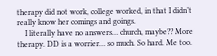therapy did not work, college worked, in that I didn’t really know her comings and goings.
    I literally have no answers… church, maybe?? More therapy. DD is a worrier… so much. So hard. Me too.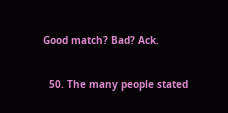Good match? Bad? Ack.

  50. The many people stated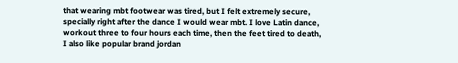that wearing mbt footwear was tired, but I felt extremely secure, specially right after the dance I would wear mbt. I love Latin dance, workout three to four hours each time, then the feet tired to death, I also like popular brand jordan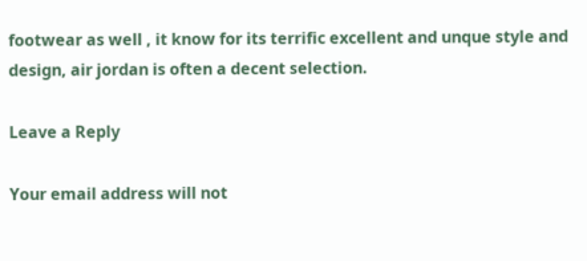footwear as well , it know for its terrific excellent and unque style and design, air jordan is often a decent selection.

Leave a Reply

Your email address will not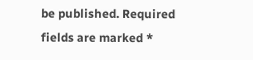be published. Required fields are marked *